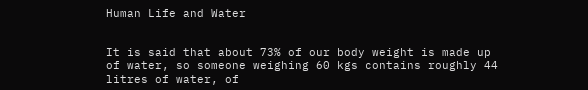Human Life and Water


It is said that about 73% of our body weight is made up of water, so someone weighing 60 kgs contains roughly 44 litres of water, of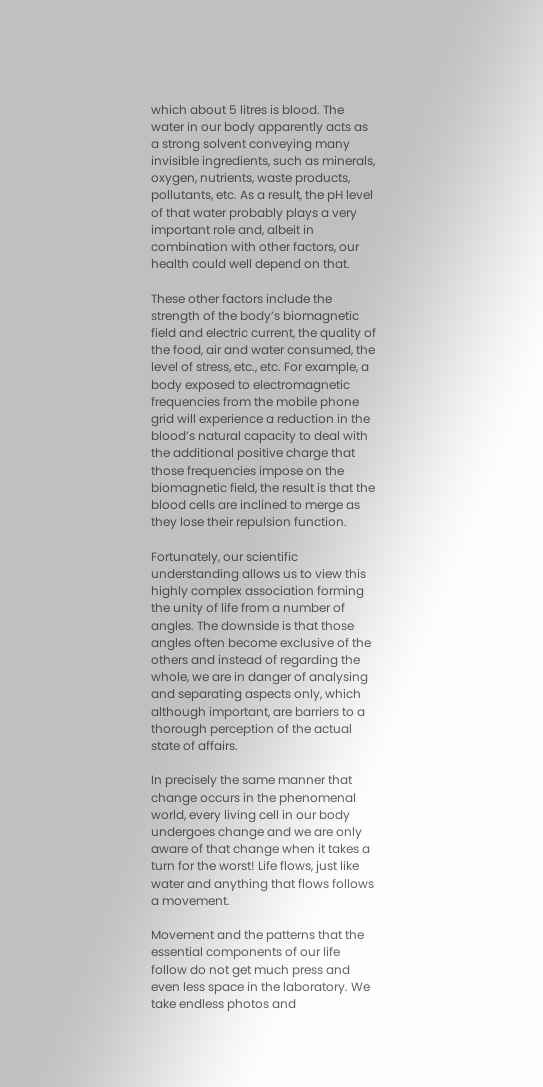which about 5 litres is blood. The water in our body apparently acts as a strong solvent conveying many invisible ingredients, such as minerals, oxygen, nutrients, waste products, pollutants, etc. As a result, the pH level of that water probably plays a very important role and, albeit in combination with other factors, our health could well depend on that.

These other factors include the strength of the body’s biomagnetic field and electric current, the quality of the food, air and water consumed, the level of stress, etc., etc. For example, a body exposed to electromagnetic frequencies from the mobile phone grid will experience a reduction in the blood’s natural capacity to deal with the additional positive charge that those frequencies impose on the biomagnetic field, the result is that the blood cells are inclined to merge as they lose their repulsion function.

Fortunately, our scientific understanding allows us to view this highly complex association forming the unity of life from a number of angles. The downside is that those angles often become exclusive of the others and instead of regarding the whole, we are in danger of analysing and separating aspects only, which although important, are barriers to a thorough perception of the actual state of affairs.

In precisely the same manner that change occurs in the phenomenal world, every living cell in our body undergoes change and we are only aware of that change when it takes a turn for the worst! Life flows, just like water and anything that flows follows a movement.

Movement and the patterns that the essential components of our life follow do not get much press and even less space in the laboratory. We take endless photos and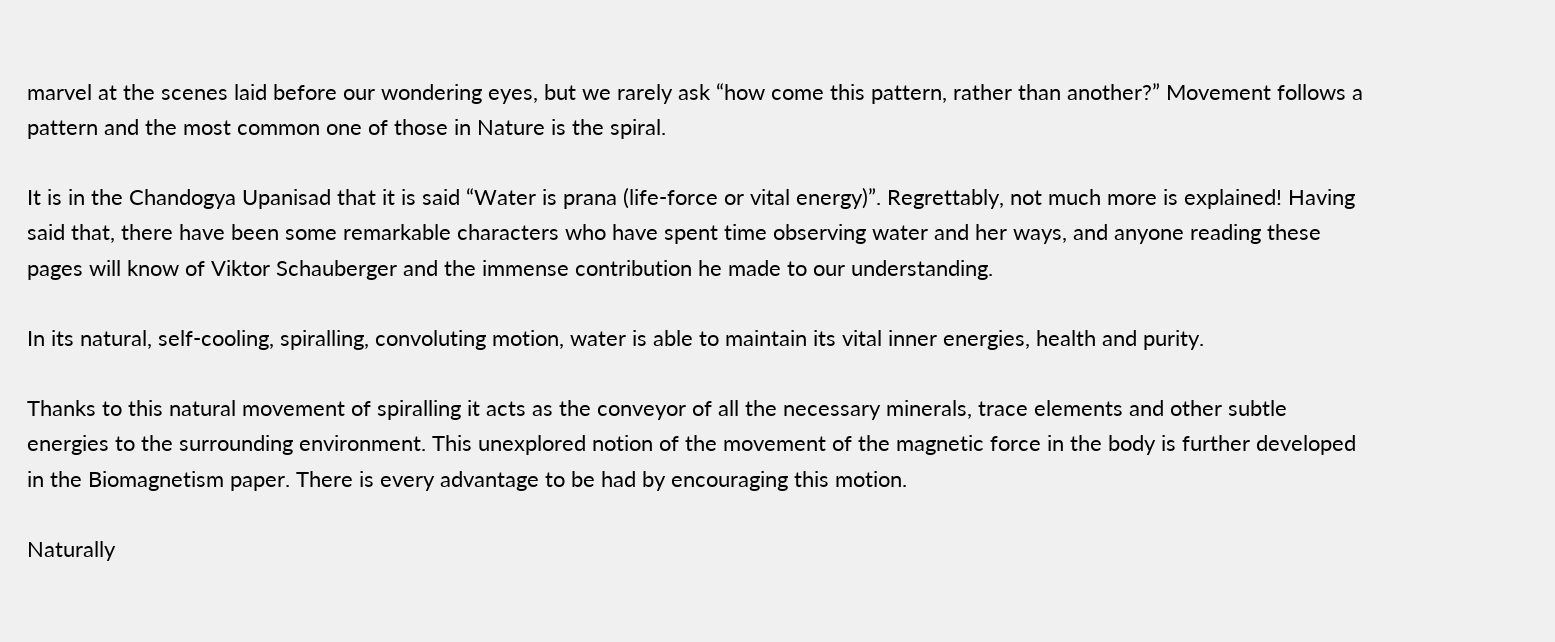marvel at the scenes laid before our wondering eyes, but we rarely ask “how come this pattern, rather than another?” Movement follows a pattern and the most common one of those in Nature is the spiral.

It is in the Chandogya Upanisad that it is said “Water is prana (life-force or vital energy)”. Regrettably, not much more is explained! Having said that, there have been some remarkable characters who have spent time observing water and her ways, and anyone reading these pages will know of Viktor Schauberger and the immense contribution he made to our understanding.

In its natural, self-cooling, spiralling, convoluting motion, water is able to maintain its vital inner energies, health and purity.

Thanks to this natural movement of spiralling it acts as the conveyor of all the necessary minerals, trace elements and other subtle energies to the surrounding environment. This unexplored notion of the movement of the magnetic force in the body is further developed in the Biomagnetism paper. There is every advantage to be had by encouraging this motion.

Naturally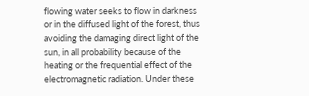flowing water seeks to flow in darkness or in the diffused light of the forest, thus avoiding the damaging direct light of the sun, in all probability because of the heating or the frequential effect of the electromagnetic radiation. Under these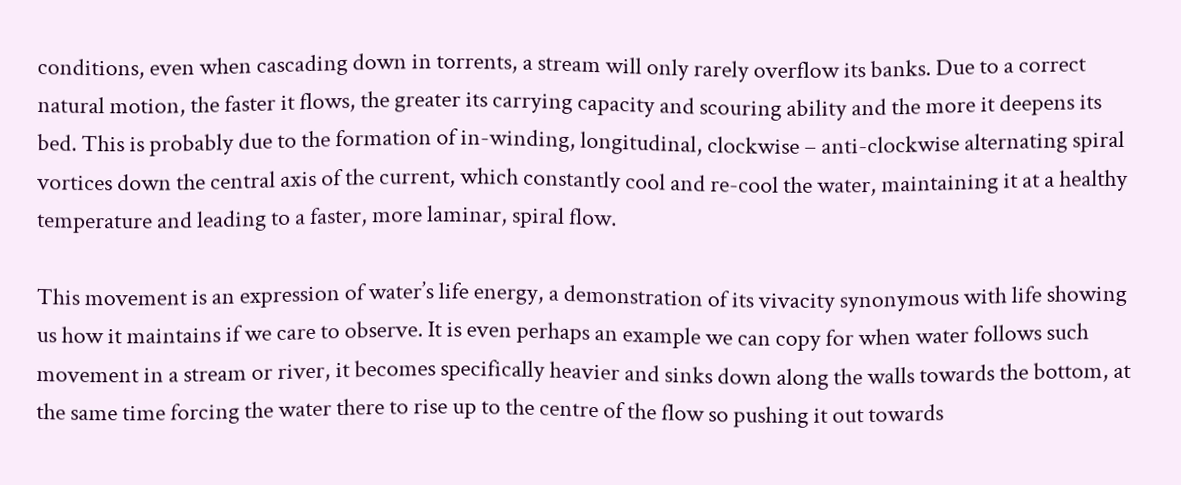conditions, even when cascading down in torrents, a stream will only rarely overflow its banks. Due to a correct natural motion, the faster it flows, the greater its carrying capacity and scouring ability and the more it deepens its bed. This is probably due to the formation of in-winding, longitudinal, clockwise – anti-clockwise alternating spiral vortices down the central axis of the current, which constantly cool and re-cool the water, maintaining it at a healthy temperature and leading to a faster, more laminar, spiral flow.

This movement is an expression of water’s life energy, a demonstration of its vivacity synonymous with life showing us how it maintains if we care to observe. It is even perhaps an example we can copy for when water follows such movement in a stream or river, it becomes specifically heavier and sinks down along the walls towards the bottom, at the same time forcing the water there to rise up to the centre of the flow so pushing it out towards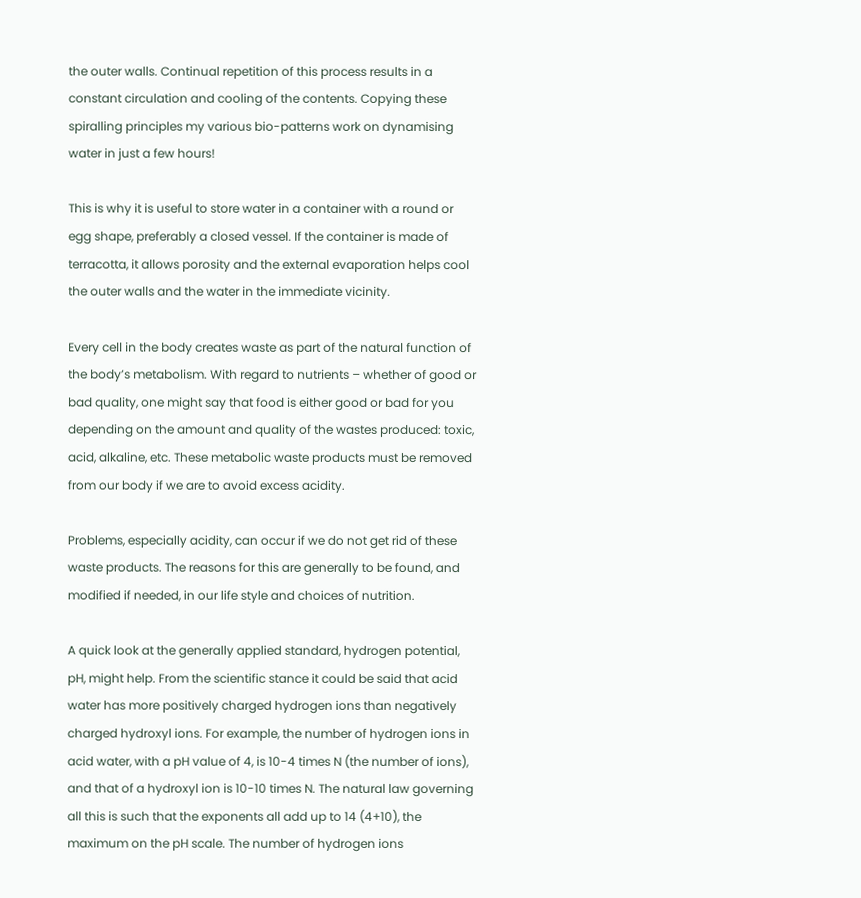the outer walls. Continual repetition of this process results in a constant circulation and cooling of the contents. Copying these spiralling principles my various bio-patterns work on dynamising water in just a few hours!

This is why it is useful to store water in a container with a round or egg shape, preferably a closed vessel. If the container is made of terracotta, it allows porosity and the external evaporation helps cool the outer walls and the water in the immediate vicinity.

Every cell in the body creates waste as part of the natural function of the body’s metabolism. With regard to nutrients – whether of good or bad quality, one might say that food is either good or bad for you depending on the amount and quality of the wastes produced: toxic, acid, alkaline, etc. These metabolic waste products must be removed from our body if we are to avoid excess acidity.

Problems, especially acidity, can occur if we do not get rid of these waste products. The reasons for this are generally to be found, and modified if needed, in our life style and choices of nutrition.

A quick look at the generally applied standard, hydrogen potential, pH, might help. From the scientific stance it could be said that acid water has more positively charged hydrogen ions than negatively charged hydroxyl ions. For example, the number of hydrogen ions in acid water, with a pH value of 4, is 10-4 times N (the number of ions), and that of a hydroxyl ion is 10-10 times N. The natural law governing all this is such that the exponents all add up to 14 (4+10), the maximum on the pH scale. The number of hydrogen ions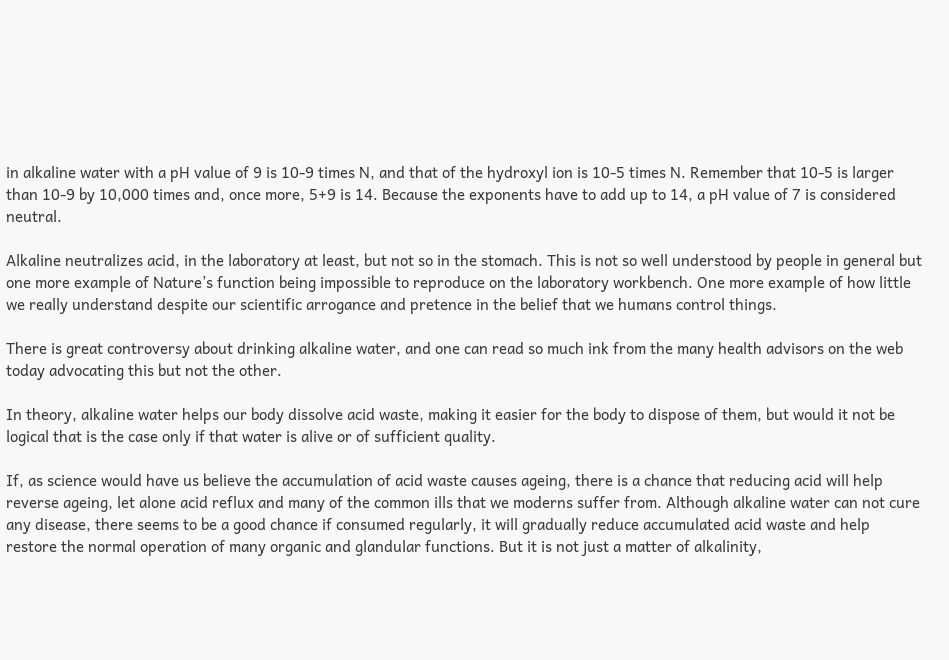in alkaline water with a pH value of 9 is 10-9 times N, and that of the hydroxyl ion is 10-5 times N. Remember that 10-5 is larger than 10-9 by 10,000 times and, once more, 5+9 is 14. Because the exponents have to add up to 14, a pH value of 7 is considered neutral.

Alkaline neutralizes acid, in the laboratory at least, but not so in the stomach. This is not so well understood by people in general but one more example of Nature’s function being impossible to reproduce on the laboratory workbench. One more example of how little we really understand despite our scientific arrogance and pretence in the belief that we humans control things.

There is great controversy about drinking alkaline water, and one can read so much ink from the many health advisors on the web today advocating this but not the other.

In theory, alkaline water helps our body dissolve acid waste, making it easier for the body to dispose of them, but would it not be logical that is the case only if that water is alive or of sufficient quality.

If, as science would have us believe the accumulation of acid waste causes ageing, there is a chance that reducing acid will help reverse ageing, let alone acid reflux and many of the common ills that we moderns suffer from. Although alkaline water can not cure any disease, there seems to be a good chance if consumed regularly, it will gradually reduce accumulated acid waste and help restore the normal operation of many organic and glandular functions. But it is not just a matter of alkalinity,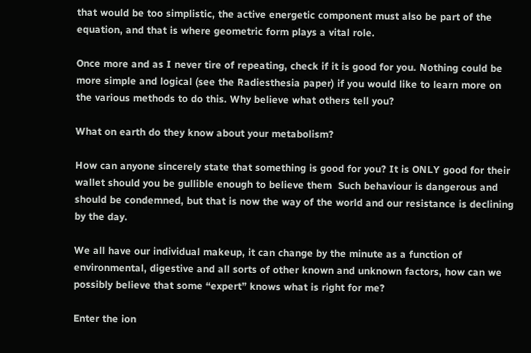that would be too simplistic, the active energetic component must also be part of the equation, and that is where geometric form plays a vital role.

Once more and as I never tire of repeating, check if it is good for you. Nothing could be more simple and logical (see the Radiesthesia paper) if you would like to learn more on the various methods to do this. Why believe what others tell you?

What on earth do they know about your metabolism?

How can anyone sincerely state that something is good for you? It is ONLY good for their wallet should you be gullible enough to believe them  Such behaviour is dangerous and should be condemned, but that is now the way of the world and our resistance is declining by the day.

We all have our individual makeup, it can change by the minute as a function of environmental, digestive and all sorts of other known and unknown factors, how can we possibly believe that some “expert” knows what is right for me?

Enter the ion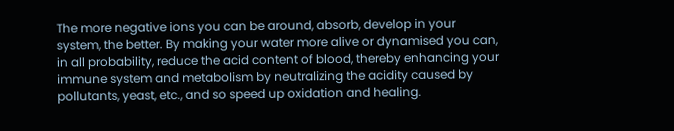The more negative ions you can be around, absorb, develop in your system, the better. By making your water more alive or dynamised you can, in all probability, reduce the acid content of blood, thereby enhancing your immune system and metabolism by neutralizing the acidity caused by pollutants, yeast, etc., and so speed up oxidation and healing.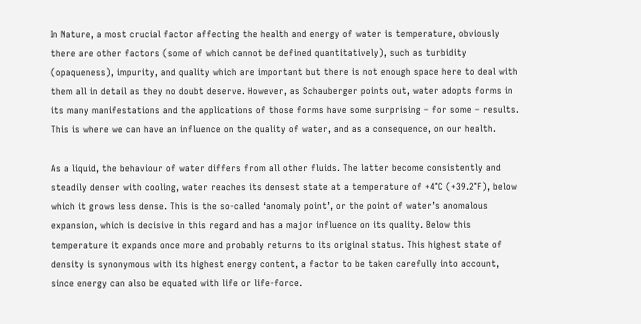In Nature, a most crucial factor affecting the health and energy of water is temperature, obviously there are other factors (some of which cannot be defined quantitatively), such as turbidity (opaqueness), impurity, and quality which are important but there is not enough space here to deal with them all in detail as they no doubt deserve. However, as Schauberger points out, water adopts forms in its many manifestations and the applications of those forms have some surprising – for some – results. This is where we can have an influence on the quality of water, and as a consequence, on our health.

As a liquid, the behaviour of water differs from all other fluids. The latter become consistently and steadily denser with cooling, water reaches its densest state at a temperature of +4°C (+39.2°F), below which it grows less dense. This is the so-called ‘anomaly point’, or the point of water’s anomalous expansion, which is decisive in this regard and has a major influence on its quality. Below this temperature it expands once more and probably returns to its original status. This highest state of density is synonymous with its highest energy content, a factor to be taken carefully into account, since energy can also be equated with life or life-force.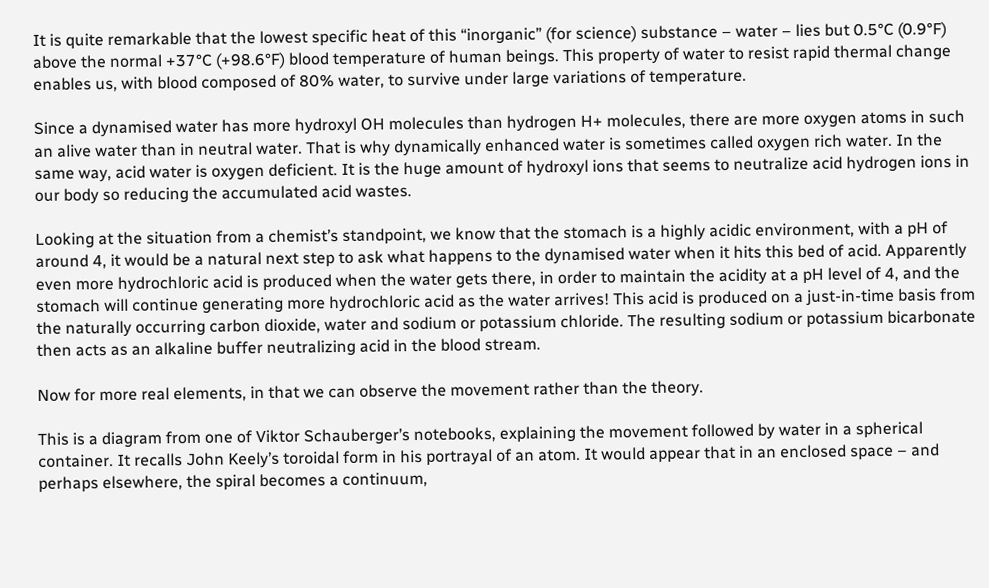It is quite remarkable that the lowest specific heat of this “inorganic” (for science) substance – water – lies but 0.5°C (0.9°F) above the normal +37°C (+98.6°F) blood temperature of human beings. This property of water to resist rapid thermal change enables us, with blood composed of 80% water, to survive under large variations of temperature.

Since a dynamised water has more hydroxyl OH molecules than hydrogen H+ molecules, there are more oxygen atoms in such an alive water than in neutral water. That is why dynamically enhanced water is sometimes called oxygen rich water. In the same way, acid water is oxygen deficient. It is the huge amount of hydroxyl ions that seems to neutralize acid hydrogen ions in our body so reducing the accumulated acid wastes.

Looking at the situation from a chemist’s standpoint, we know that the stomach is a highly acidic environment, with a pH of around 4, it would be a natural next step to ask what happens to the dynamised water when it hits this bed of acid. Apparently even more hydrochloric acid is produced when the water gets there, in order to maintain the acidity at a pH level of 4, and the stomach will continue generating more hydrochloric acid as the water arrives! This acid is produced on a just-in-time basis from the naturally occurring carbon dioxide, water and sodium or potassium chloride. The resulting sodium or potassium bicarbonate then acts as an alkaline buffer neutralizing acid in the blood stream.

Now for more real elements, in that we can observe the movement rather than the theory.

This is a diagram from one of Viktor Schauberger’s notebooks, explaining the movement followed by water in a spherical container. It recalls John Keely’s toroidal form in his portrayal of an atom. It would appear that in an enclosed space – and perhaps elsewhere, the spiral becomes a continuum,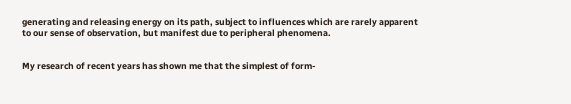generating and releasing energy on its path, subject to influences which are rarely apparent to our sense of observation, but manifest due to peripheral phenomena.


My research of recent years has shown me that the simplest of form-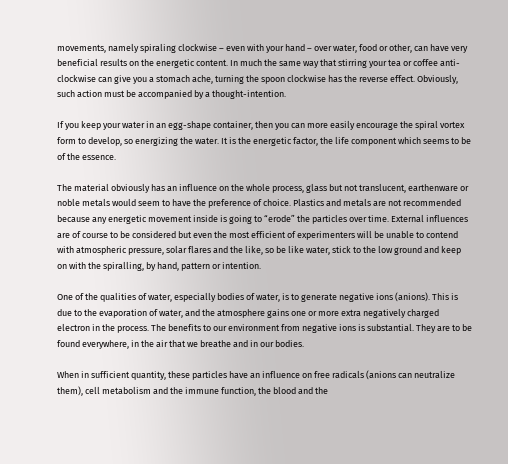movements, namely spiraling clockwise – even with your hand – over water, food or other, can have very beneficial results on the energetic content. In much the same way that stirring your tea or coffee anti-clockwise can give you a stomach ache, turning the spoon clockwise has the reverse effect. Obviously, such action must be accompanied by a thought-intention.

If you keep your water in an egg-shape container, then you can more easily encourage the spiral vortex form to develop, so energizing the water. It is the energetic factor, the life component which seems to be of the essence.

The material obviously has an influence on the whole process, glass but not translucent, earthenware or noble metals would seem to have the preference of choice. Plastics and metals are not recommended because any energetic movement inside is going to “erode” the particles over time. External influences are of course to be considered but even the most efficient of experimenters will be unable to contend with atmospheric pressure, solar flares and the like, so be like water, stick to the low ground and keep on with the spiralling, by hand, pattern or intention.

One of the qualities of water, especially bodies of water, is to generate negative ions (anions). This is due to the evaporation of water, and the atmosphere gains one or more extra negatively charged electron in the process. The benefits to our environment from negative ions is substantial. They are to be found everywhere, in the air that we breathe and in our bodies.

When in sufficient quantity, these particles have an influence on free radicals (anions can neutralize them), cell metabolism and the immune function, the blood and the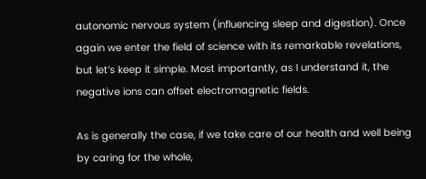autonomic nervous system (influencing sleep and digestion). Once again we enter the field of science with its remarkable revelations, but let’s keep it simple. Most importantly, as I understand it, the negative ions can offset electromagnetic fields.

As is generally the case, if we take care of our health and well being by caring for the whole,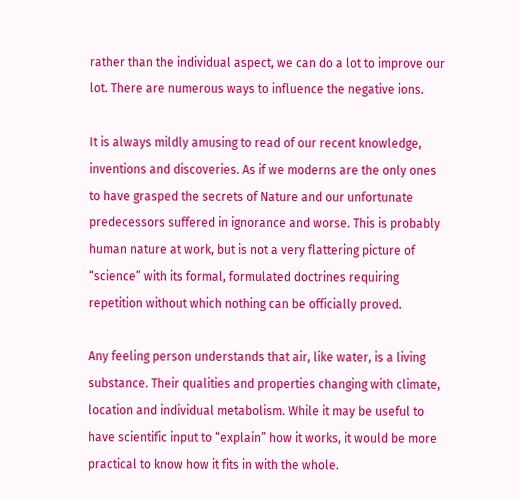rather than the individual aspect, we can do a lot to improve our lot. There are numerous ways to influence the negative ions.

It is always mildly amusing to read of our recent knowledge, inventions and discoveries. As if we moderns are the only ones to have grasped the secrets of Nature and our unfortunate predecessors suffered in ignorance and worse. This is probably human nature at work, but is not a very flattering picture of “science” with its formal, formulated doctrines requiring repetition without which nothing can be officially proved.

Any feeling person understands that air, like water, is a living substance. Their qualities and properties changing with climate, location and individual metabolism. While it may be useful to have scientific input to “explain” how it works, it would be more practical to know how it fits in with the whole.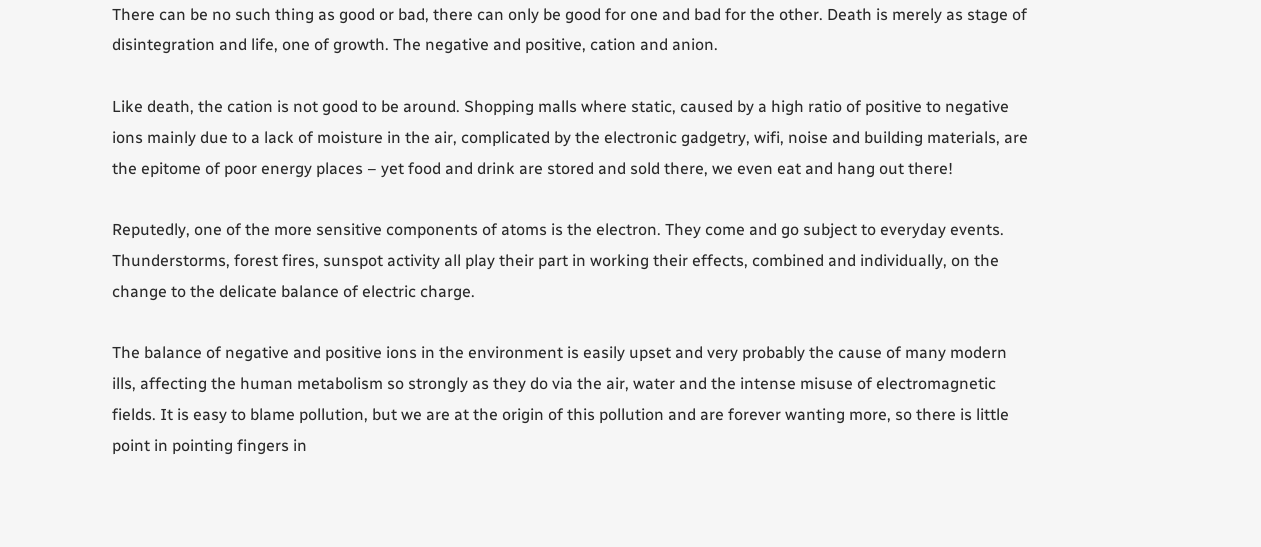There can be no such thing as good or bad, there can only be good for one and bad for the other. Death is merely as stage of disintegration and life, one of growth. The negative and positive, cation and anion.

Like death, the cation is not good to be around. Shopping malls where static, caused by a high ratio of positive to negative ions mainly due to a lack of moisture in the air, complicated by the electronic gadgetry, wifi, noise and building materials, are the epitome of poor energy places – yet food and drink are stored and sold there, we even eat and hang out there!

Reputedly, one of the more sensitive components of atoms is the electron. They come and go subject to everyday events. Thunderstorms, forest fires, sunspot activity all play their part in working their effects, combined and individually, on the change to the delicate balance of electric charge.

The balance of negative and positive ions in the environment is easily upset and very probably the cause of many modern ills, affecting the human metabolism so strongly as they do via the air, water and the intense misuse of electromagnetic fields. It is easy to blame pollution, but we are at the origin of this pollution and are forever wanting more, so there is little point in pointing fingers in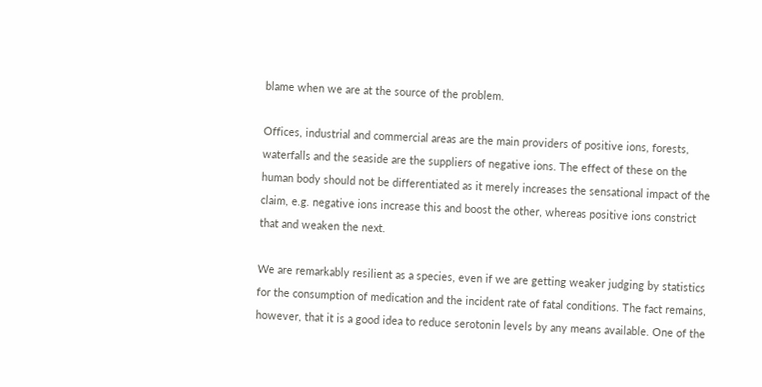blame when we are at the source of the problem.

Offices, industrial and commercial areas are the main providers of positive ions, forests, waterfalls and the seaside are the suppliers of negative ions. The effect of these on the human body should not be differentiated as it merely increases the sensational impact of the claim, e.g. negative ions increase this and boost the other, whereas positive ions constrict that and weaken the next.

We are remarkably resilient as a species, even if we are getting weaker judging by statistics for the consumption of medication and the incident rate of fatal conditions. The fact remains, however, that it is a good idea to reduce serotonin levels by any means available. One of the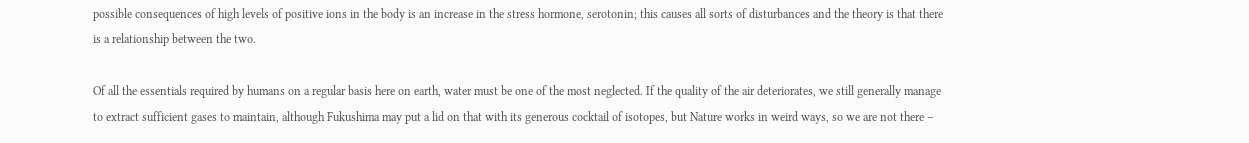possible consequences of high levels of positive ions in the body is an increase in the stress hormone, serotonin; this causes all sorts of disturbances and the theory is that there is a relationship between the two.

Of all the essentials required by humans on a regular basis here on earth, water must be one of the most neglected. If the quality of the air deteriorates, we still generally manage to extract sufficient gases to maintain, although Fukushima may put a lid on that with its generous cocktail of isotopes, but Nature works in weird ways, so we are not there –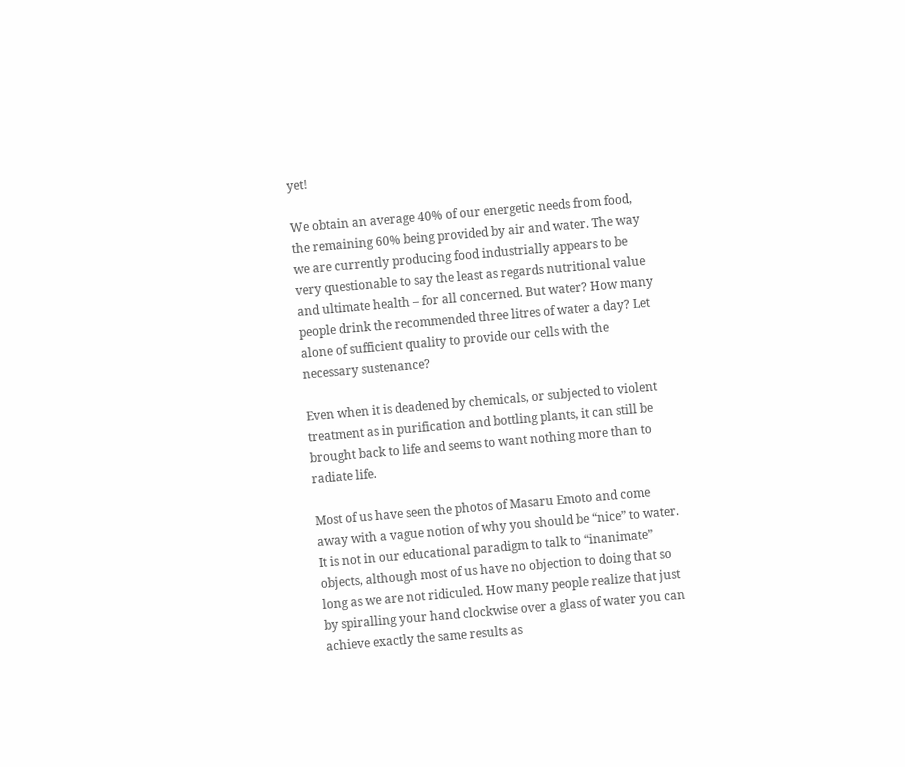yet!

We obtain an average 40% of our energetic needs from food, the remaining 60% being provided by air and water. The way we are currently producing food industrially appears to be very questionable to say the least as regards nutritional value and ultimate health – for all concerned. But water? How many people drink the recommended three litres of water a day? Let alone of sufficient quality to provide our cells with the necessary sustenance?

Even when it is deadened by chemicals, or subjected to violent treatment as in purification and bottling plants, it can still be brought back to life and seems to want nothing more than to radiate life.

Most of us have seen the photos of Masaru Emoto and come away with a vague notion of why you should be “nice” to water. It is not in our educational paradigm to talk to “inanimate” objects, although most of us have no objection to doing that so long as we are not ridiculed. How many people realize that just by spiralling your hand clockwise over a glass of water you can achieve exactly the same results as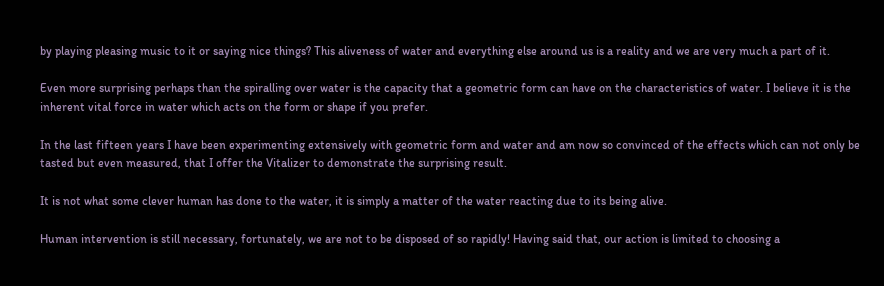by playing pleasing music to it or saying nice things? This aliveness of water and everything else around us is a reality and we are very much a part of it.

Even more surprising perhaps than the spiralling over water is the capacity that a geometric form can have on the characteristics of water. I believe it is the inherent vital force in water which acts on the form or shape if you prefer.

In the last fifteen years I have been experimenting extensively with geometric form and water and am now so convinced of the effects which can not only be tasted but even measured, that I offer the Vitalizer to demonstrate the surprising result.

It is not what some clever human has done to the water, it is simply a matter of the water reacting due to its being alive.

Human intervention is still necessary, fortunately, we are not to be disposed of so rapidly! Having said that, our action is limited to choosing a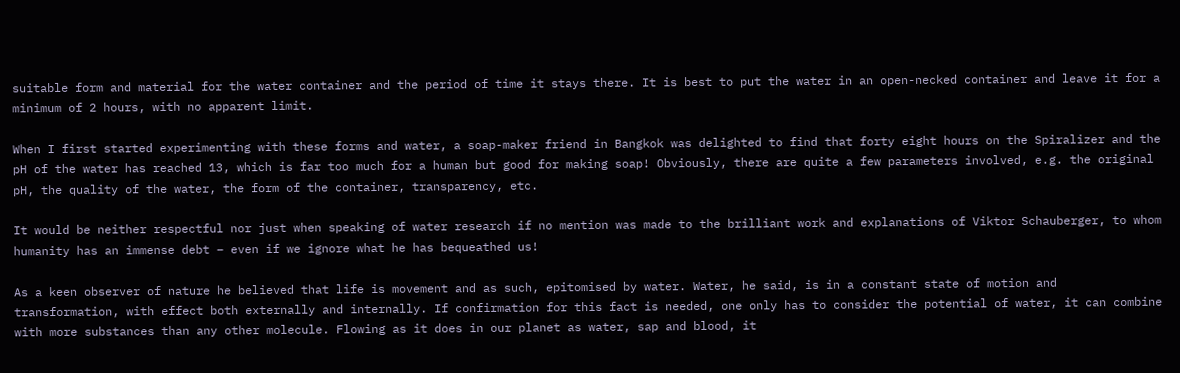suitable form and material for the water container and the period of time it stays there. It is best to put the water in an open-necked container and leave it for a minimum of 2 hours, with no apparent limit.

When I first started experimenting with these forms and water, a soap-maker friend in Bangkok was delighted to find that forty eight hours on the Spiralizer and the pH of the water has reached 13, which is far too much for a human but good for making soap! Obviously, there are quite a few parameters involved, e.g. the original pH, the quality of the water, the form of the container, transparency, etc.

It would be neither respectful nor just when speaking of water research if no mention was made to the brilliant work and explanations of Viktor Schauberger, to whom humanity has an immense debt – even if we ignore what he has bequeathed us!

As a keen observer of nature he believed that life is movement and as such, epitomised by water. Water, he said, is in a constant state of motion and transformation, with effect both externally and internally. If confirmation for this fact is needed, one only has to consider the potential of water, it can combine with more substances than any other molecule. Flowing as it does in our planet as water, sap and blood, it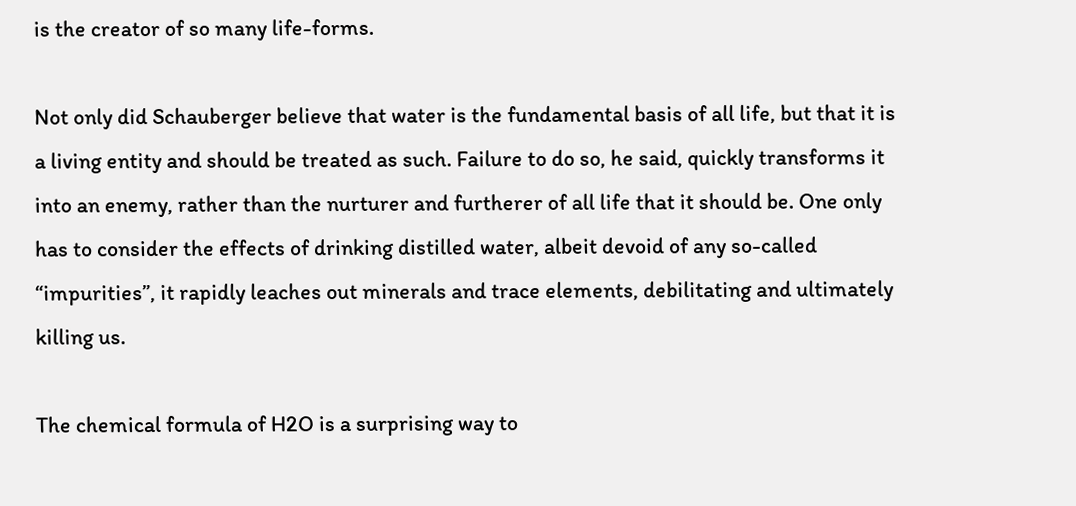is the creator of so many life-forms.

Not only did Schauberger believe that water is the fundamental basis of all life, but that it is a living entity and should be treated as such. Failure to do so, he said, quickly transforms it into an enemy, rather than the nurturer and furtherer of all life that it should be. One only has to consider the effects of drinking distilled water, albeit devoid of any so-called “impurities”, it rapidly leaches out minerals and trace elements, debilitating and ultimately killing us.

The chemical formula of H2O is a surprising way to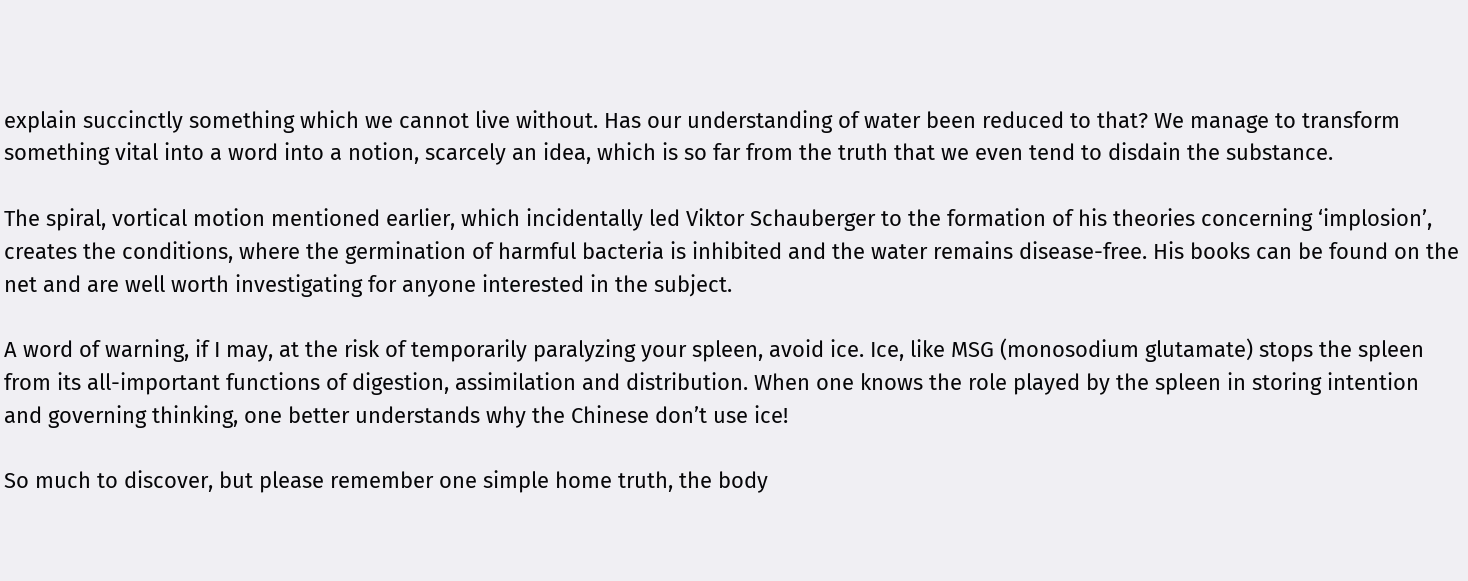explain succinctly something which we cannot live without. Has our understanding of water been reduced to that? We manage to transform something vital into a word into a notion, scarcely an idea, which is so far from the truth that we even tend to disdain the substance.

The spiral, vortical motion mentioned earlier, which incidentally led Viktor Schauberger to the formation of his theories concerning ‘implosion’, creates the conditions, where the germination of harmful bacteria is inhibited and the water remains disease-free. His books can be found on the net and are well worth investigating for anyone interested in the subject.

A word of warning, if I may, at the risk of temporarily paralyzing your spleen, avoid ice. Ice, like MSG (monosodium glutamate) stops the spleen from its all-important functions of digestion, assimilation and distribution. When one knows the role played by the spleen in storing intention and governing thinking, one better understands why the Chinese don’t use ice!

So much to discover, but please remember one simple home truth, the body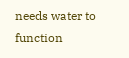needs water to function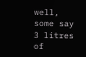well, some say 3 litres of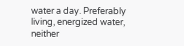water a day. Preferably living, energized water, neither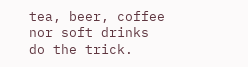tea, beer, coffee nor soft drinks do the trick.